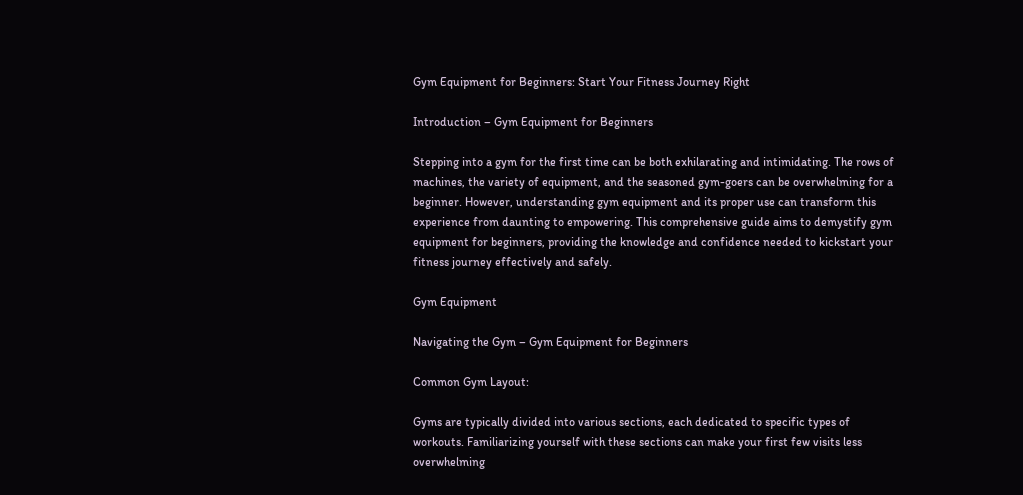Gym Equipment for Beginners: Start Your Fitness Journey Right

Introduction – Gym Equipment for Beginners

Stepping into a gym for the first time can be both exhilarating and intimidating. The rows of machines, the variety of equipment, and the seasoned gym-goers can be overwhelming for a beginner. However, understanding gym equipment and its proper use can transform this experience from daunting to empowering. This comprehensive guide aims to demystify gym equipment for beginners, providing the knowledge and confidence needed to kickstart your fitness journey effectively and safely.

Gym Equipment

Navigating the Gym – Gym Equipment for Beginners

Common Gym Layout:

Gyms are typically divided into various sections, each dedicated to specific types of workouts. Familiarizing yourself with these sections can make your first few visits less overwhelming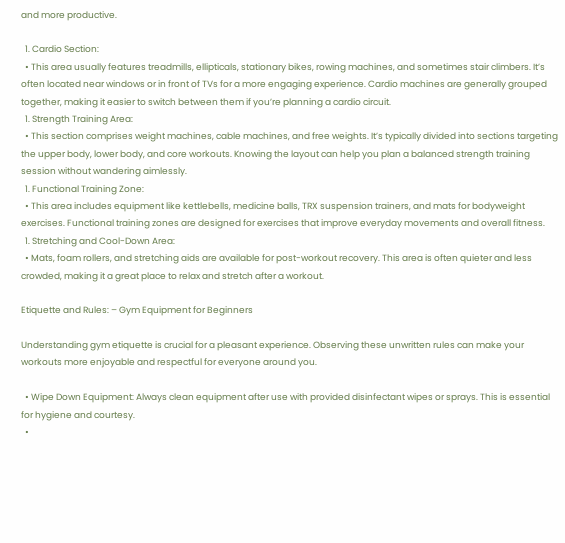and more productive.

  1. Cardio Section:
  • This area usually features treadmills, ellipticals, stationary bikes, rowing machines, and sometimes stair climbers. It’s often located near windows or in front of TVs for a more engaging experience. Cardio machines are generally grouped together, making it easier to switch between them if you’re planning a cardio circuit.
  1. Strength Training Area:
  • This section comprises weight machines, cable machines, and free weights. It’s typically divided into sections targeting the upper body, lower body, and core workouts. Knowing the layout can help you plan a balanced strength training session without wandering aimlessly.
  1. Functional Training Zone:
  • This area includes equipment like kettlebells, medicine balls, TRX suspension trainers, and mats for bodyweight exercises. Functional training zones are designed for exercises that improve everyday movements and overall fitness.
  1. Stretching and Cool-Down Area:
  • Mats, foam rollers, and stretching aids are available for post-workout recovery. This area is often quieter and less crowded, making it a great place to relax and stretch after a workout.

Etiquette and Rules: – Gym Equipment for Beginners

Understanding gym etiquette is crucial for a pleasant experience. Observing these unwritten rules can make your workouts more enjoyable and respectful for everyone around you.

  • Wipe Down Equipment: Always clean equipment after use with provided disinfectant wipes or sprays. This is essential for hygiene and courtesy.
  •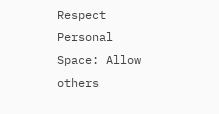Respect Personal Space: Allow others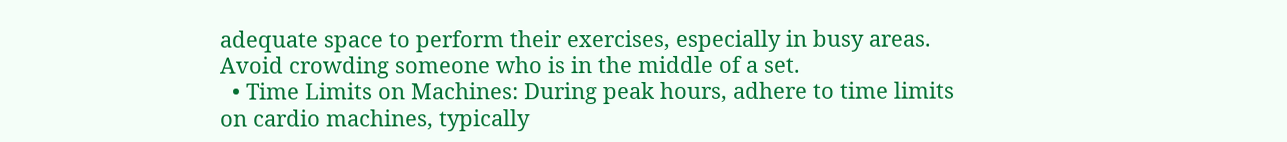adequate space to perform their exercises, especially in busy areas. Avoid crowding someone who is in the middle of a set.
  • Time Limits on Machines: During peak hours, adhere to time limits on cardio machines, typically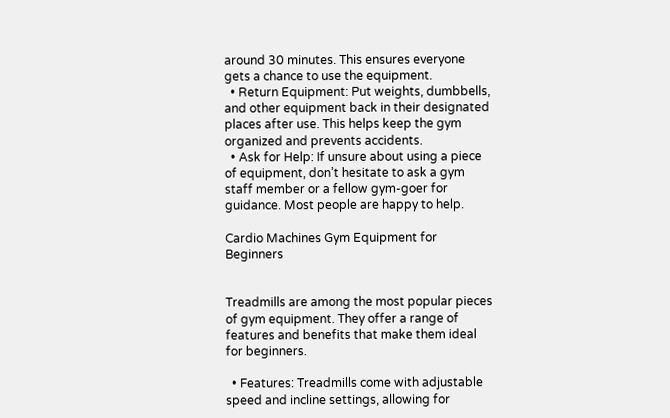around 30 minutes. This ensures everyone gets a chance to use the equipment.
  • Return Equipment: Put weights, dumbbells, and other equipment back in their designated places after use. This helps keep the gym organized and prevents accidents.
  • Ask for Help: If unsure about using a piece of equipment, don’t hesitate to ask a gym staff member or a fellow gym-goer for guidance. Most people are happy to help.

Cardio Machines Gym Equipment for Beginners


Treadmills are among the most popular pieces of gym equipment. They offer a range of features and benefits that make them ideal for beginners.

  • Features: Treadmills come with adjustable speed and incline settings, allowing for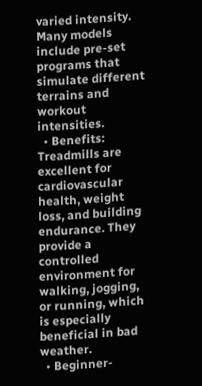varied intensity. Many models include pre-set programs that simulate different terrains and workout intensities.
  • Benefits: Treadmills are excellent for cardiovascular health, weight loss, and building endurance. They provide a controlled environment for walking, jogging, or running, which is especially beneficial in bad weather.
  • Beginner-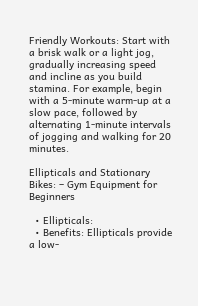Friendly Workouts: Start with a brisk walk or a light jog, gradually increasing speed and incline as you build stamina. For example, begin with a 5-minute warm-up at a slow pace, followed by alternating 1-minute intervals of jogging and walking for 20 minutes.

Ellipticals and Stationary Bikes: – Gym Equipment for Beginners

  • Ellipticals:
  • Benefits: Ellipticals provide a low-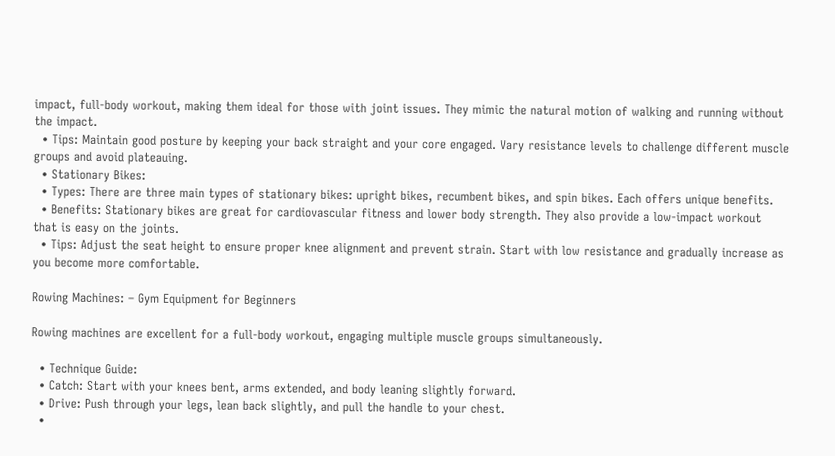impact, full-body workout, making them ideal for those with joint issues. They mimic the natural motion of walking and running without the impact.
  • Tips: Maintain good posture by keeping your back straight and your core engaged. Vary resistance levels to challenge different muscle groups and avoid plateauing.
  • Stationary Bikes:
  • Types: There are three main types of stationary bikes: upright bikes, recumbent bikes, and spin bikes. Each offers unique benefits.
  • Benefits: Stationary bikes are great for cardiovascular fitness and lower body strength. They also provide a low-impact workout that is easy on the joints.
  • Tips: Adjust the seat height to ensure proper knee alignment and prevent strain. Start with low resistance and gradually increase as you become more comfortable.

Rowing Machines: – Gym Equipment for Beginners

Rowing machines are excellent for a full-body workout, engaging multiple muscle groups simultaneously.

  • Technique Guide:
  • Catch: Start with your knees bent, arms extended, and body leaning slightly forward.
  • Drive: Push through your legs, lean back slightly, and pull the handle to your chest.
  •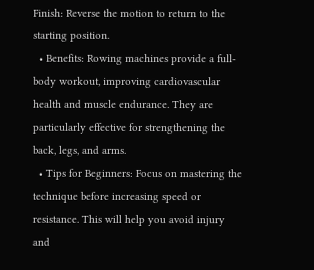Finish: Reverse the motion to return to the starting position.
  • Benefits: Rowing machines provide a full-body workout, improving cardiovascular health and muscle endurance. They are particularly effective for strengthening the back, legs, and arms.
  • Tips for Beginners: Focus on mastering the technique before increasing speed or resistance. This will help you avoid injury and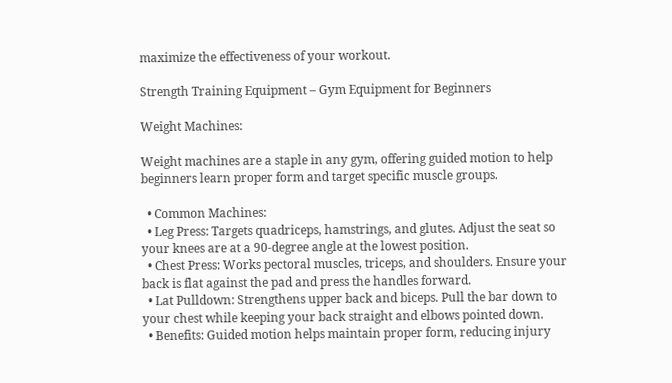maximize the effectiveness of your workout.

Strength Training Equipment – Gym Equipment for Beginners

Weight Machines:

Weight machines are a staple in any gym, offering guided motion to help beginners learn proper form and target specific muscle groups.

  • Common Machines:
  • Leg Press: Targets quadriceps, hamstrings, and glutes. Adjust the seat so your knees are at a 90-degree angle at the lowest position.
  • Chest Press: Works pectoral muscles, triceps, and shoulders. Ensure your back is flat against the pad and press the handles forward.
  • Lat Pulldown: Strengthens upper back and biceps. Pull the bar down to your chest while keeping your back straight and elbows pointed down.
  • Benefits: Guided motion helps maintain proper form, reducing injury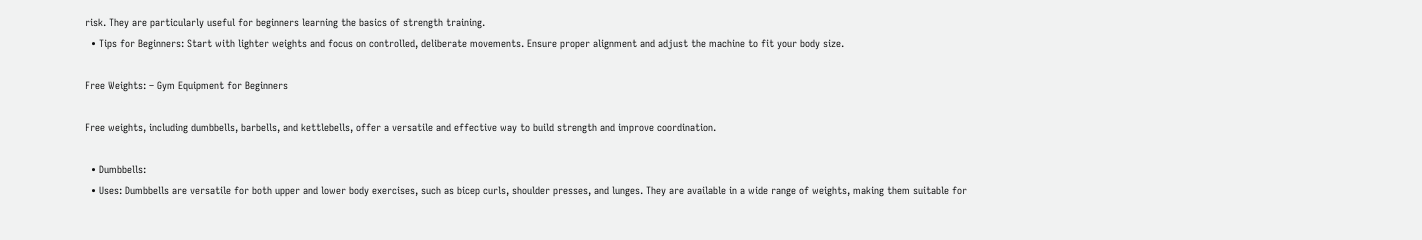risk. They are particularly useful for beginners learning the basics of strength training.
  • Tips for Beginners: Start with lighter weights and focus on controlled, deliberate movements. Ensure proper alignment and adjust the machine to fit your body size.

Free Weights: – Gym Equipment for Beginners

Free weights, including dumbbells, barbells, and kettlebells, offer a versatile and effective way to build strength and improve coordination.

  • Dumbbells:
  • Uses: Dumbbells are versatile for both upper and lower body exercises, such as bicep curls, shoulder presses, and lunges. They are available in a wide range of weights, making them suitable for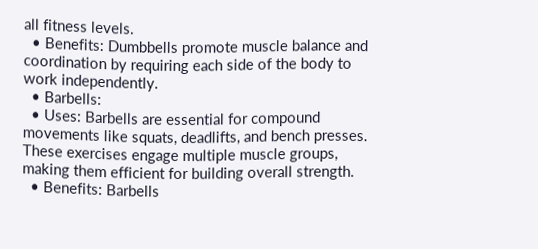all fitness levels.
  • Benefits: Dumbbells promote muscle balance and coordination by requiring each side of the body to work independently.
  • Barbells:
  • Uses: Barbells are essential for compound movements like squats, deadlifts, and bench presses. These exercises engage multiple muscle groups, making them efficient for building overall strength.
  • Benefits: Barbells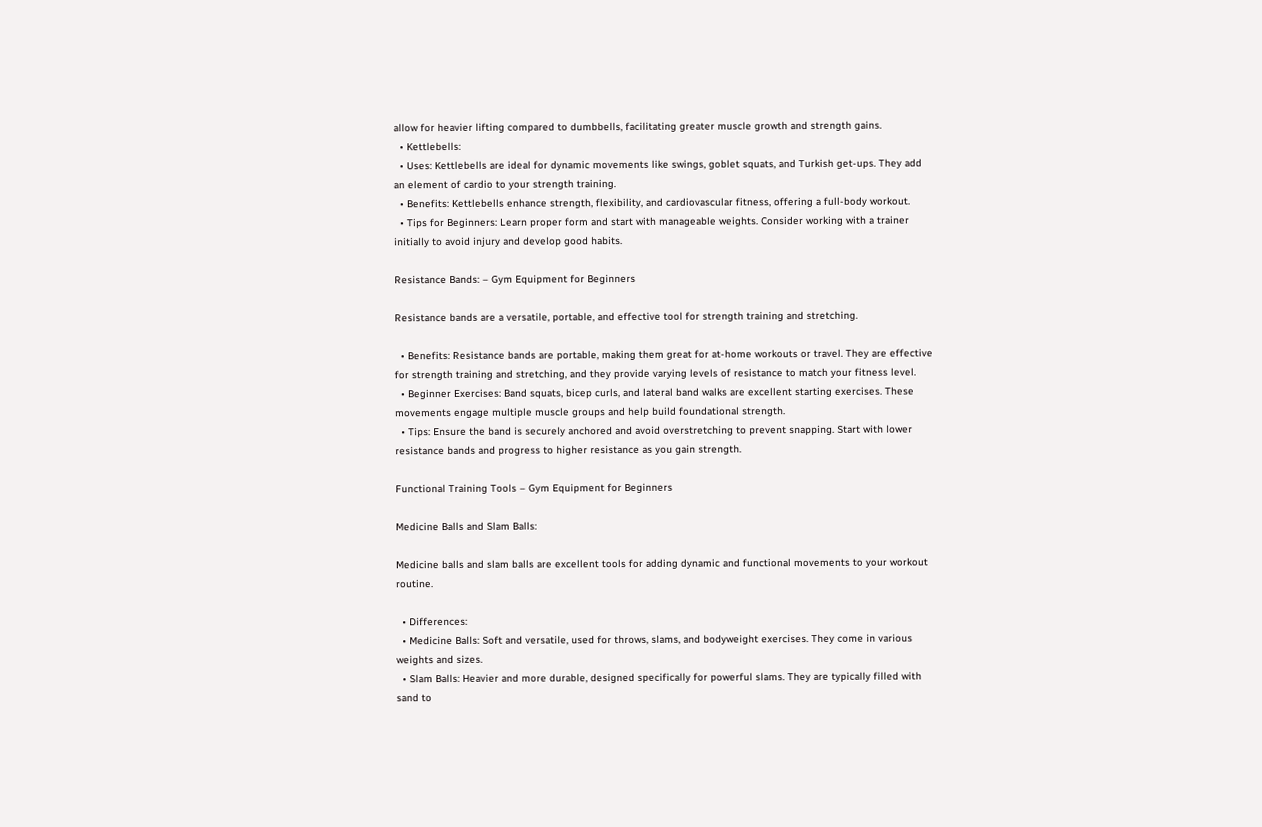allow for heavier lifting compared to dumbbells, facilitating greater muscle growth and strength gains.
  • Kettlebells:
  • Uses: Kettlebells are ideal for dynamic movements like swings, goblet squats, and Turkish get-ups. They add an element of cardio to your strength training.
  • Benefits: Kettlebells enhance strength, flexibility, and cardiovascular fitness, offering a full-body workout.
  • Tips for Beginners: Learn proper form and start with manageable weights. Consider working with a trainer initially to avoid injury and develop good habits.

Resistance Bands: – Gym Equipment for Beginners

Resistance bands are a versatile, portable, and effective tool for strength training and stretching.

  • Benefits: Resistance bands are portable, making them great for at-home workouts or travel. They are effective for strength training and stretching, and they provide varying levels of resistance to match your fitness level.
  • Beginner Exercises: Band squats, bicep curls, and lateral band walks are excellent starting exercises. These movements engage multiple muscle groups and help build foundational strength.
  • Tips: Ensure the band is securely anchored and avoid overstretching to prevent snapping. Start with lower resistance bands and progress to higher resistance as you gain strength.

Functional Training Tools – Gym Equipment for Beginners

Medicine Balls and Slam Balls:

Medicine balls and slam balls are excellent tools for adding dynamic and functional movements to your workout routine.

  • Differences:
  • Medicine Balls: Soft and versatile, used for throws, slams, and bodyweight exercises. They come in various weights and sizes.
  • Slam Balls: Heavier and more durable, designed specifically for powerful slams. They are typically filled with sand to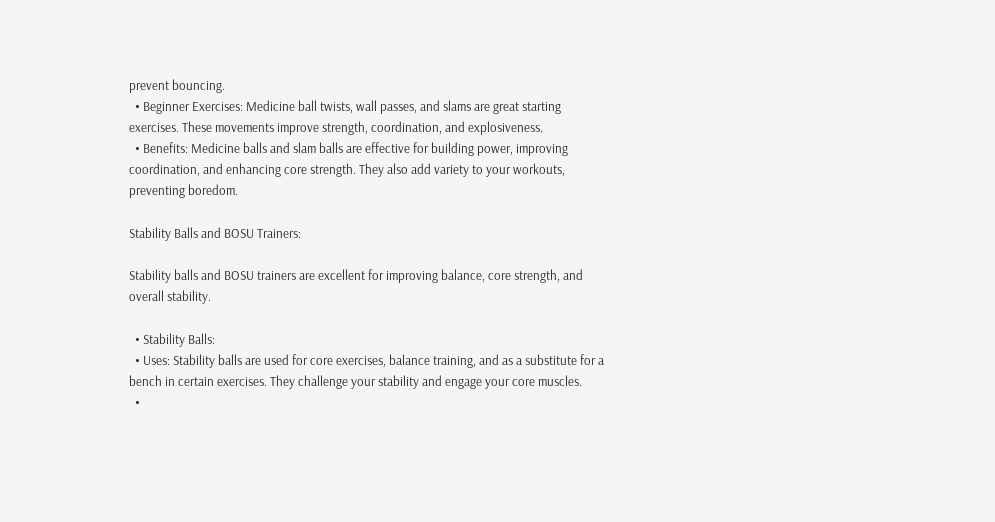prevent bouncing.
  • Beginner Exercises: Medicine ball twists, wall passes, and slams are great starting exercises. These movements improve strength, coordination, and explosiveness.
  • Benefits: Medicine balls and slam balls are effective for building power, improving coordination, and enhancing core strength. They also add variety to your workouts, preventing boredom.

Stability Balls and BOSU Trainers:

Stability balls and BOSU trainers are excellent for improving balance, core strength, and overall stability.

  • Stability Balls:
  • Uses: Stability balls are used for core exercises, balance training, and as a substitute for a bench in certain exercises. They challenge your stability and engage your core muscles.
  •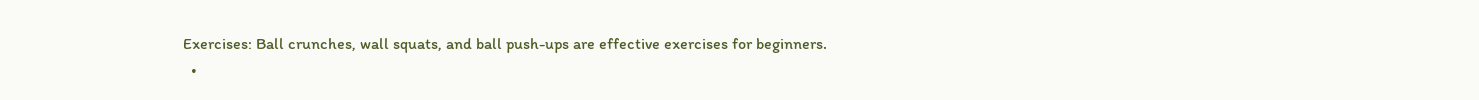Exercises: Ball crunches, wall squats, and ball push-ups are effective exercises for beginners.
  •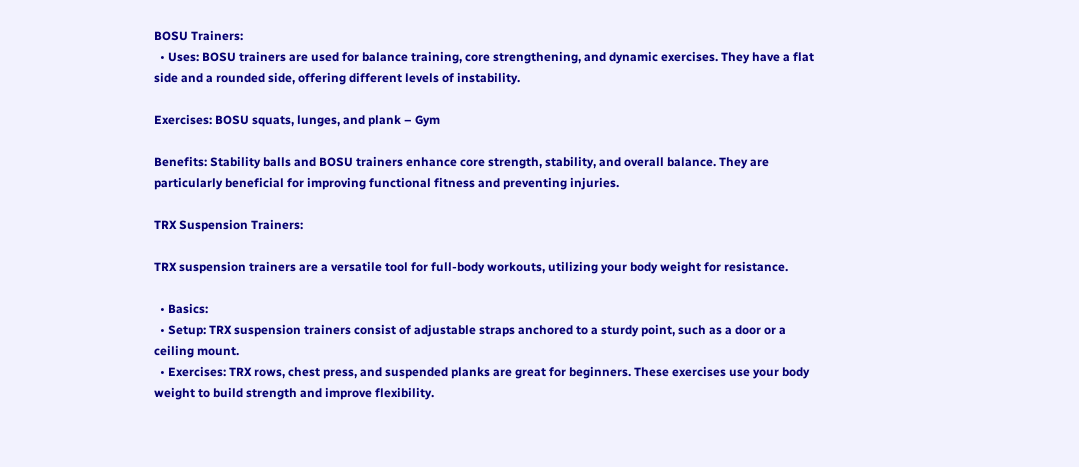BOSU Trainers:
  • Uses: BOSU trainers are used for balance training, core strengthening, and dynamic exercises. They have a flat side and a rounded side, offering different levels of instability.

Exercises: BOSU squats, lunges, and plank – Gym

Benefits: Stability balls and BOSU trainers enhance core strength, stability, and overall balance. They are particularly beneficial for improving functional fitness and preventing injuries.

TRX Suspension Trainers:

TRX suspension trainers are a versatile tool for full-body workouts, utilizing your body weight for resistance.

  • Basics:
  • Setup: TRX suspension trainers consist of adjustable straps anchored to a sturdy point, such as a door or a ceiling mount.
  • Exercises: TRX rows, chest press, and suspended planks are great for beginners. These exercises use your body weight to build strength and improve flexibility.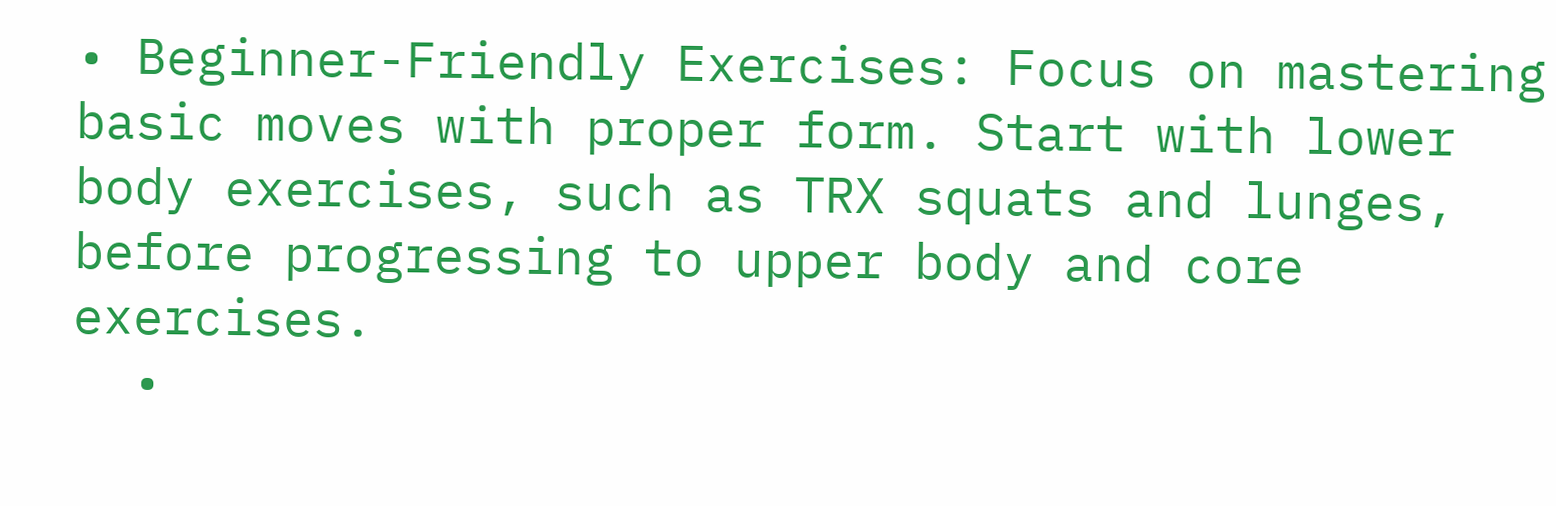• Beginner-Friendly Exercises: Focus on mastering basic moves with proper form. Start with lower body exercises, such as TRX squats and lunges, before progressing to upper body and core exercises.
  •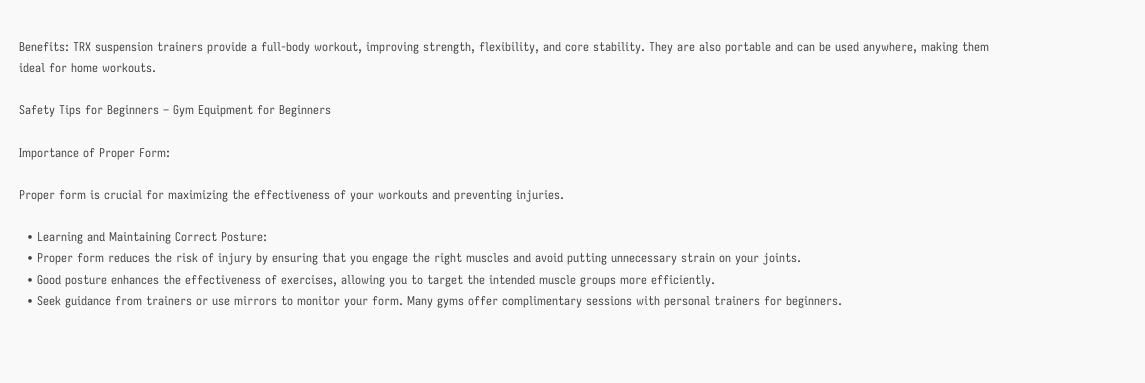Benefits: TRX suspension trainers provide a full-body workout, improving strength, flexibility, and core stability. They are also portable and can be used anywhere, making them ideal for home workouts.

Safety Tips for Beginners – Gym Equipment for Beginners

Importance of Proper Form:

Proper form is crucial for maximizing the effectiveness of your workouts and preventing injuries.

  • Learning and Maintaining Correct Posture:
  • Proper form reduces the risk of injury by ensuring that you engage the right muscles and avoid putting unnecessary strain on your joints.
  • Good posture enhances the effectiveness of exercises, allowing you to target the intended muscle groups more efficiently.
  • Seek guidance from trainers or use mirrors to monitor your form. Many gyms offer complimentary sessions with personal trainers for beginners.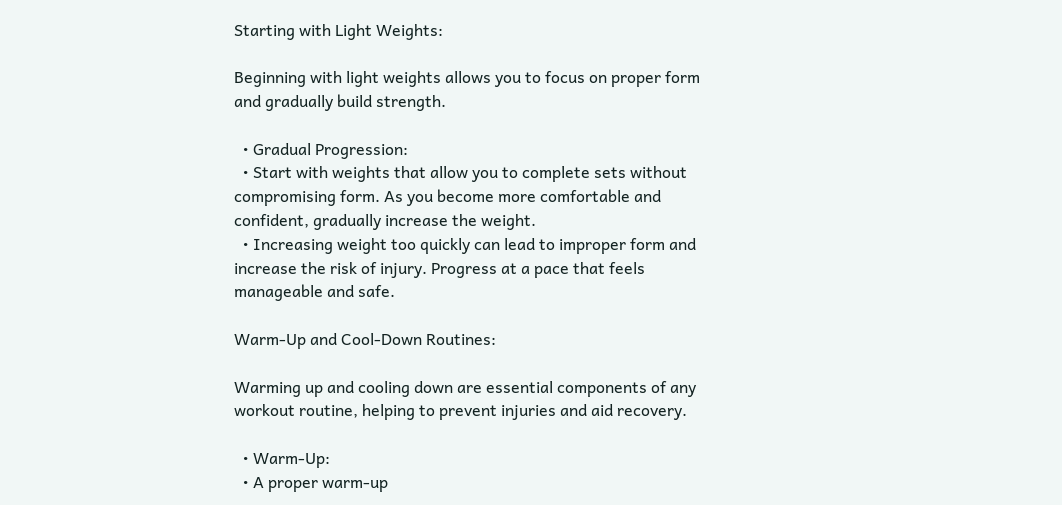Starting with Light Weights:

Beginning with light weights allows you to focus on proper form and gradually build strength.

  • Gradual Progression:
  • Start with weights that allow you to complete sets without compromising form. As you become more comfortable and confident, gradually increase the weight.
  • Increasing weight too quickly can lead to improper form and increase the risk of injury. Progress at a pace that feels manageable and safe.

Warm-Up and Cool-Down Routines:

Warming up and cooling down are essential components of any workout routine, helping to prevent injuries and aid recovery.

  • Warm-Up:
  • A proper warm-up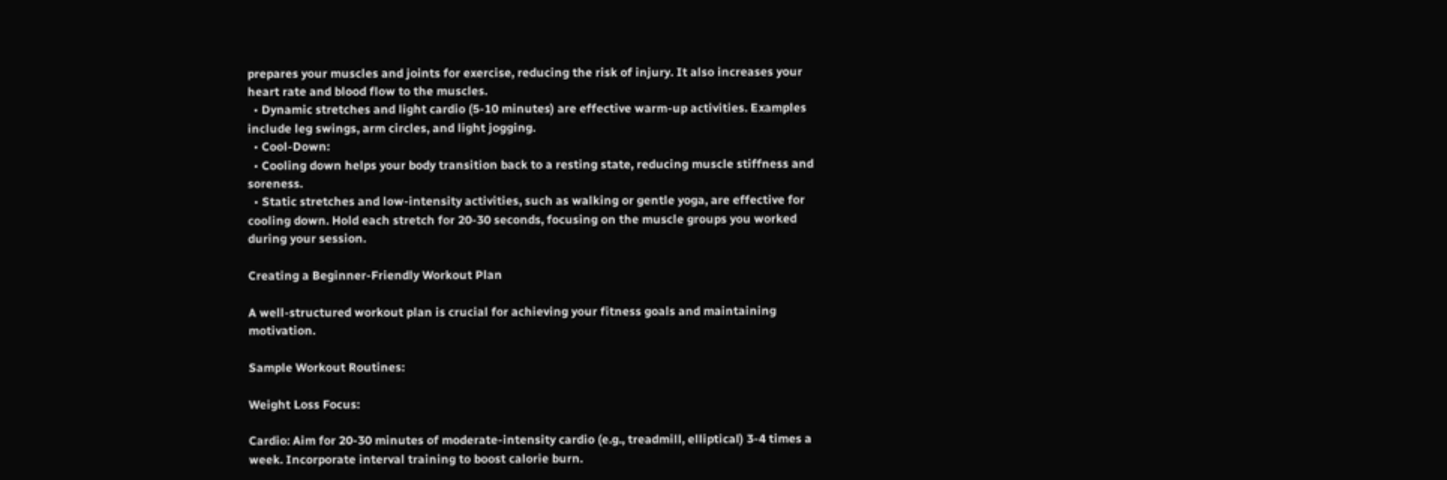prepares your muscles and joints for exercise, reducing the risk of injury. It also increases your heart rate and blood flow to the muscles.
  • Dynamic stretches and light cardio (5-10 minutes) are effective warm-up activities. Examples include leg swings, arm circles, and light jogging.
  • Cool-Down:
  • Cooling down helps your body transition back to a resting state, reducing muscle stiffness and soreness.
  • Static stretches and low-intensity activities, such as walking or gentle yoga, are effective for cooling down. Hold each stretch for 20-30 seconds, focusing on the muscle groups you worked during your session.

Creating a Beginner-Friendly Workout Plan

A well-structured workout plan is crucial for achieving your fitness goals and maintaining motivation.

Sample Workout Routines:

Weight Loss Focus:

Cardio: Aim for 20-30 minutes of moderate-intensity cardio (e.g., treadmill, elliptical) 3-4 times a week. Incorporate interval training to boost calorie burn.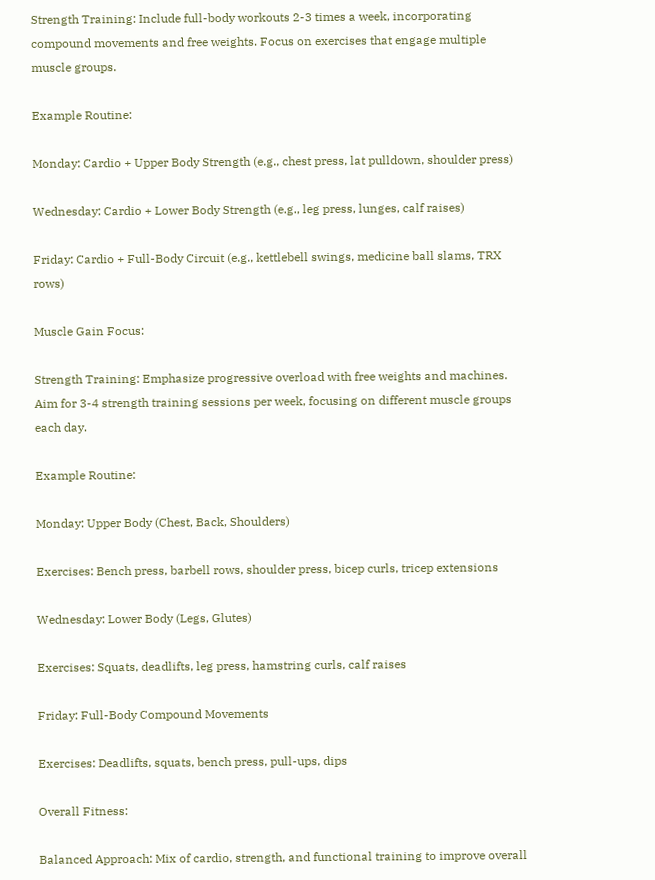Strength Training: Include full-body workouts 2-3 times a week, incorporating compound movements and free weights. Focus on exercises that engage multiple muscle groups.

Example Routine:

Monday: Cardio + Upper Body Strength (e.g., chest press, lat pulldown, shoulder press)

Wednesday: Cardio + Lower Body Strength (e.g., leg press, lunges, calf raises)

Friday: Cardio + Full-Body Circuit (e.g., kettlebell swings, medicine ball slams, TRX rows)

Muscle Gain Focus:

Strength Training: Emphasize progressive overload with free weights and machines. Aim for 3-4 strength training sessions per week, focusing on different muscle groups each day.

Example Routine:

Monday: Upper Body (Chest, Back, Shoulders)

Exercises: Bench press, barbell rows, shoulder press, bicep curls, tricep extensions

Wednesday: Lower Body (Legs, Glutes)

Exercises: Squats, deadlifts, leg press, hamstring curls, calf raises

Friday: Full-Body Compound Movements

Exercises: Deadlifts, squats, bench press, pull-ups, dips

Overall Fitness:

Balanced Approach: Mix of cardio, strength, and functional training to improve overall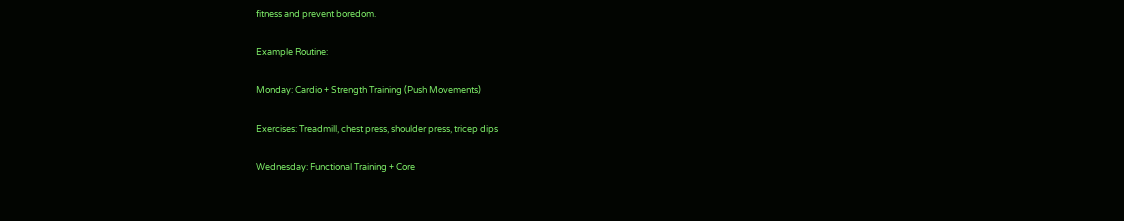fitness and prevent boredom.

Example Routine:

Monday: Cardio + Strength Training (Push Movements)

Exercises: Treadmill, chest press, shoulder press, tricep dips

Wednesday: Functional Training + Core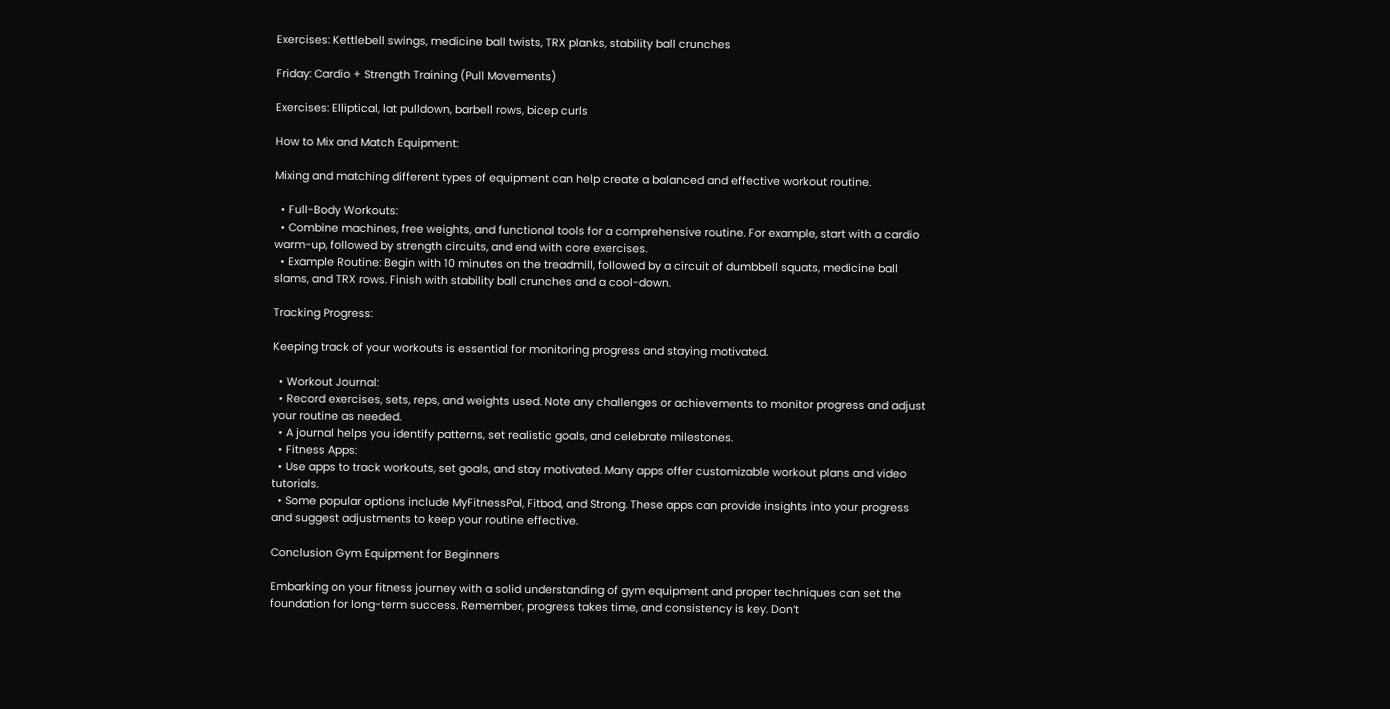Exercises: Kettlebell swings, medicine ball twists, TRX planks, stability ball crunches

Friday: Cardio + Strength Training (Pull Movements)

Exercises: Elliptical, lat pulldown, barbell rows, bicep curls

How to Mix and Match Equipment:

Mixing and matching different types of equipment can help create a balanced and effective workout routine.

  • Full-Body Workouts:
  • Combine machines, free weights, and functional tools for a comprehensive routine. For example, start with a cardio warm-up, followed by strength circuits, and end with core exercises.
  • Example Routine: Begin with 10 minutes on the treadmill, followed by a circuit of dumbbell squats, medicine ball slams, and TRX rows. Finish with stability ball crunches and a cool-down.

Tracking Progress:

Keeping track of your workouts is essential for monitoring progress and staying motivated.

  • Workout Journal:
  • Record exercises, sets, reps, and weights used. Note any challenges or achievements to monitor progress and adjust your routine as needed.
  • A journal helps you identify patterns, set realistic goals, and celebrate milestones.
  • Fitness Apps:
  • Use apps to track workouts, set goals, and stay motivated. Many apps offer customizable workout plans and video tutorials.
  • Some popular options include MyFitnessPal, Fitbod, and Strong. These apps can provide insights into your progress and suggest adjustments to keep your routine effective.

Conclusion Gym Equipment for Beginners

Embarking on your fitness journey with a solid understanding of gym equipment and proper techniques can set the foundation for long-term success. Remember, progress takes time, and consistency is key. Don’t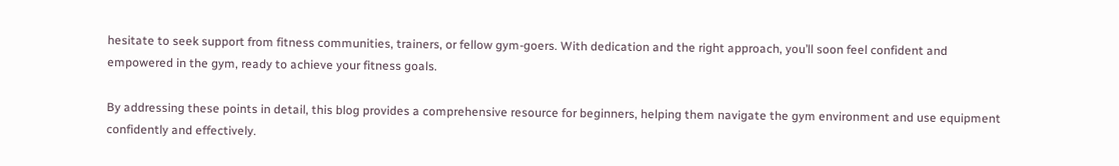hesitate to seek support from fitness communities, trainers, or fellow gym-goers. With dedication and the right approach, you’ll soon feel confident and empowered in the gym, ready to achieve your fitness goals.

By addressing these points in detail, this blog provides a comprehensive resource for beginners, helping them navigate the gym environment and use equipment confidently and effectively.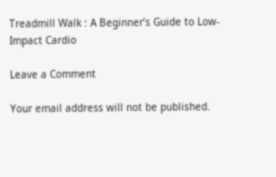Treadmill Walk : A Beginner’s Guide to Low-Impact Cardio

Leave a Comment

Your email address will not be published.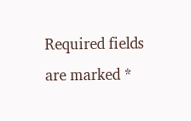Required fields are marked *